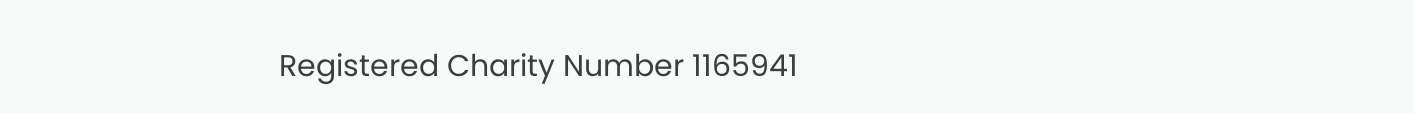Registered Charity Number 1165941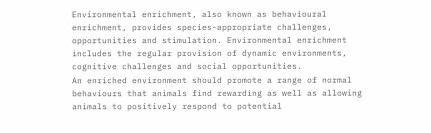Environmental enrichment, also known as behavioural enrichment, provides species-appropriate challenges, opportunities and stimulation. Environmental enrichment includes the regular provision of dynamic environments, cognitive challenges and social opportunities.
An enriched environment should promote a range of normal behaviours that animals find rewarding as well as allowing animals to positively respond to potential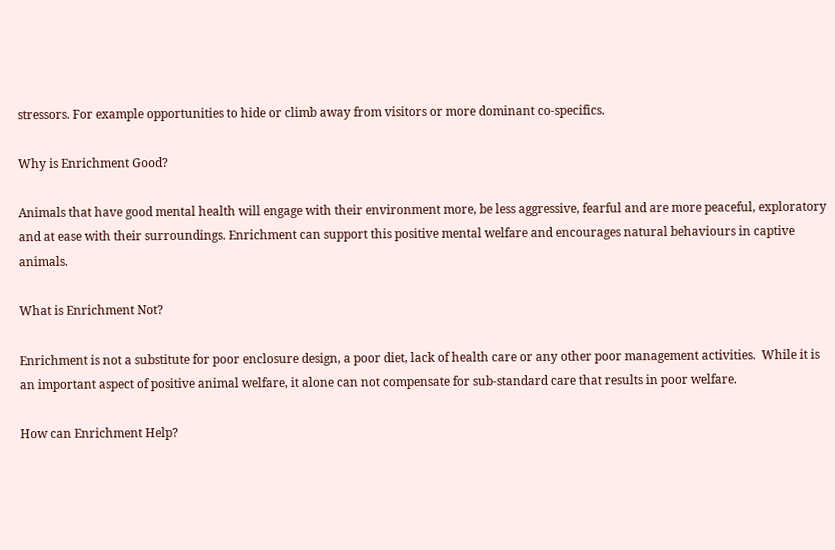stressors. For example opportunities to hide or climb away from visitors or more dominant co-specifics.

Why is Enrichment Good?

Animals that have good mental health will engage with their environment more, be less aggressive, fearful and are more peaceful, exploratory and at ease with their surroundings. Enrichment can support this positive mental welfare and encourages natural behaviours in captive animals.

What is Enrichment Not?

Enrichment is not a substitute for poor enclosure design, a poor diet, lack of health care or any other poor management activities.  While it is an important aspect of positive animal welfare, it alone can not compensate for sub-standard care that results in poor welfare.

How can Enrichment Help?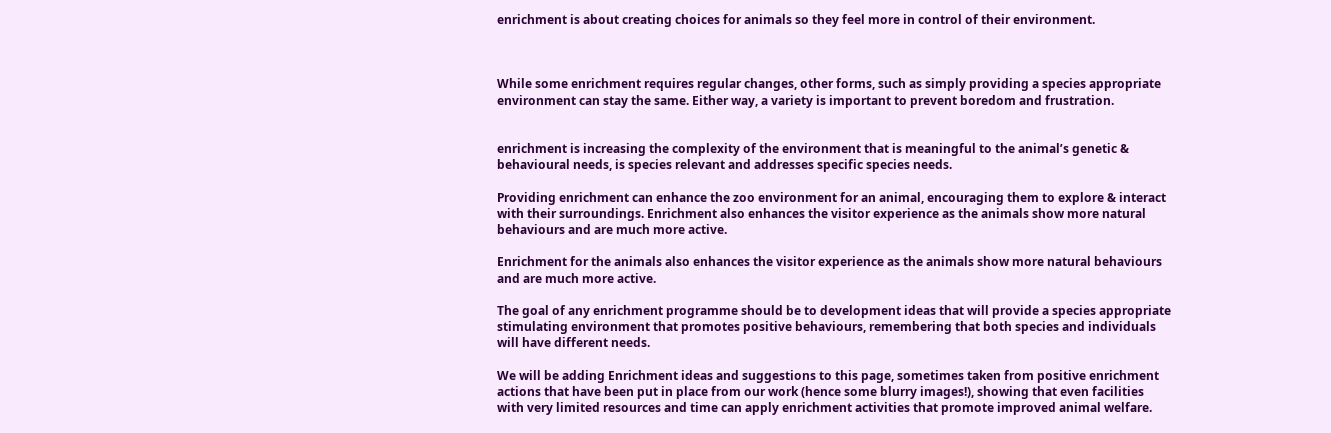enrichment is about creating choices for animals so they feel more in control of their environment.



While some enrichment requires regular changes, other forms, such as simply providing a species appropriate environment can stay the same. Either way, a variety is important to prevent boredom and frustration.


enrichment is increasing the complexity of the environment that is meaningful to the animal’s genetic & behavioural needs, is species relevant and addresses specific species needs.

Providing enrichment can enhance the zoo environment for an animal, encouraging them to explore & interact with their surroundings. Enrichment also enhances the visitor experience as the animals show more natural behaviours and are much more active.

Enrichment for the animals also enhances the visitor experience as the animals show more natural behaviours and are much more active.

The goal of any enrichment programme should be to development ideas that will provide a species appropriate stimulating environment that promotes positive behaviours, remembering that both species and individuals will have different needs.

We will be adding Enrichment ideas and suggestions to this page, sometimes taken from positive enrichment actions that have been put in place from our work (hence some blurry images!), showing that even facilities with very limited resources and time can apply enrichment activities that promote improved animal welfare.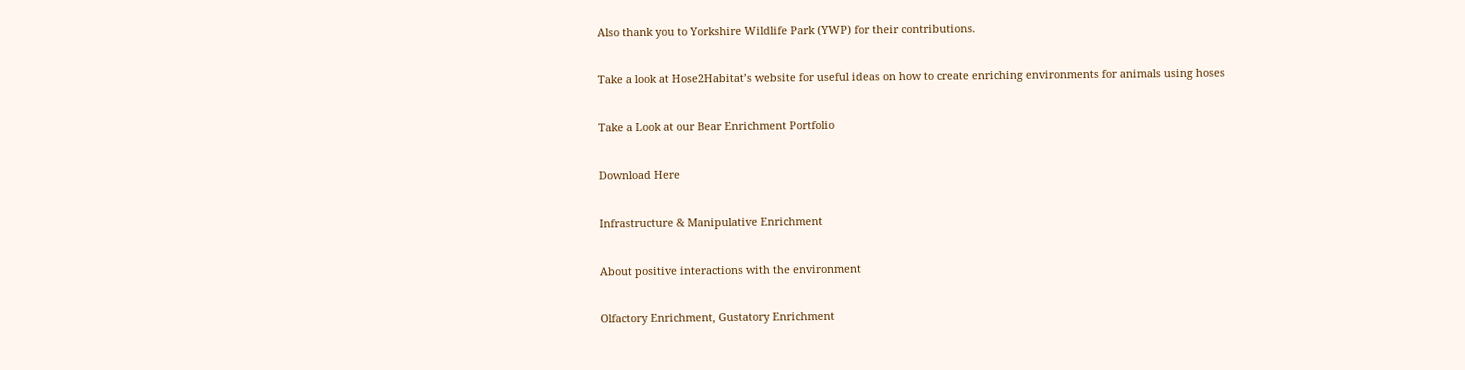Also thank you to Yorkshire Wildlife Park (YWP) for their contributions.

Take a look at Hose2Habitat’s website for useful ideas on how to create enriching environments for animals using hoses

Take a Look at our Bear Enrichment Portfolio

Download Here

Infrastructure & Manipulative Enrichment

About positive interactions with the environment

Olfactory Enrichment, Gustatory Enrichment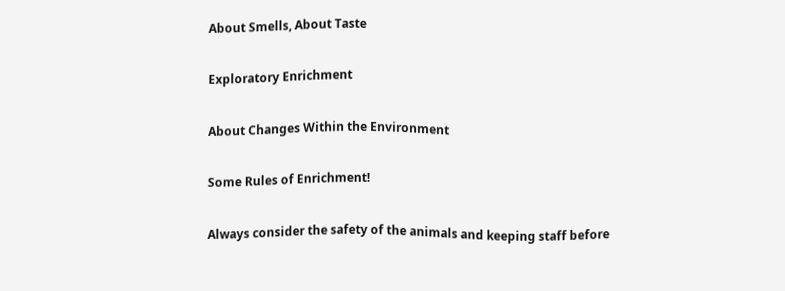About Smells, About Taste

Exploratory Enrichment

About Changes Within the Environment

Some Rules of Enrichment!

Always consider the safety of the animals and keeping staff before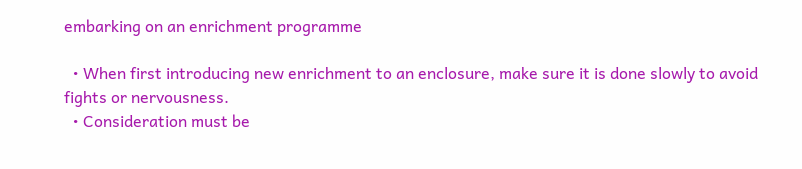embarking on an enrichment programme

  • When first introducing new enrichment to an enclosure, make sure it is done slowly to avoid fights or nervousness.
  • Consideration must be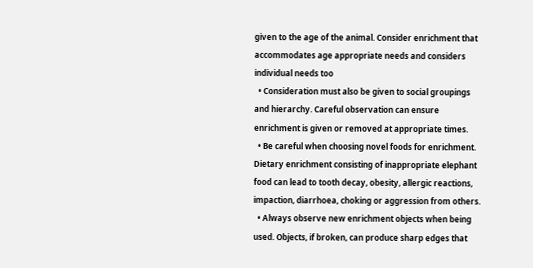given to the age of the animal. Consider enrichment that accommodates age appropriate needs and considers individual needs too
  • Consideration must also be given to social groupings and hierarchy. Careful observation can ensure enrichment is given or removed at appropriate times.
  • Be careful when choosing novel foods for enrichment. Dietary enrichment consisting of inappropriate elephant food can lead to tooth decay, obesity, allergic reactions, impaction, diarrhoea, choking or aggression from others.
  • Always observe new enrichment objects when being used. Objects, if broken, can produce sharp edges that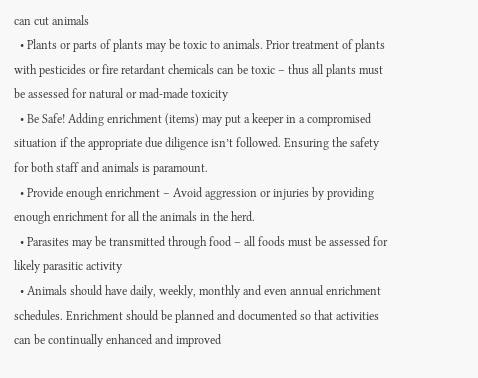can cut animals
  • Plants or parts of plants may be toxic to animals. Prior treatment of plants with pesticides or fire retardant chemicals can be toxic – thus all plants must be assessed for natural or mad-made toxicity
  • Be Safe! Adding enrichment (items) may put a keeper in a compromised situation if the appropriate due diligence isn’t followed. Ensuring the safety for both staff and animals is paramount.
  • Provide enough enrichment – Avoid aggression or injuries by providing enough enrichment for all the animals in the herd.
  • Parasites may be transmitted through food – all foods must be assessed for likely parasitic activity
  • Animals should have daily, weekly, monthly and even annual enrichment schedules. Enrichment should be planned and documented so that activities can be continually enhanced and improved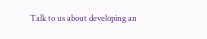Talk to us about developing an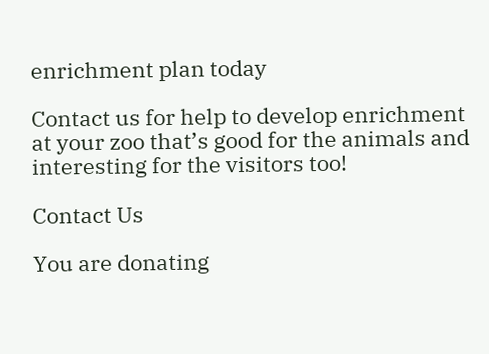enrichment plan today

Contact us for help to develop enrichment at your zoo that’s good for the animals and interesting for the visitors too!

Contact Us

You are donating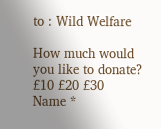to : Wild Welfare

How much would you like to donate?
£10 £20 £30
Name *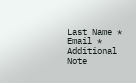Last Name *
Email *
Additional Note